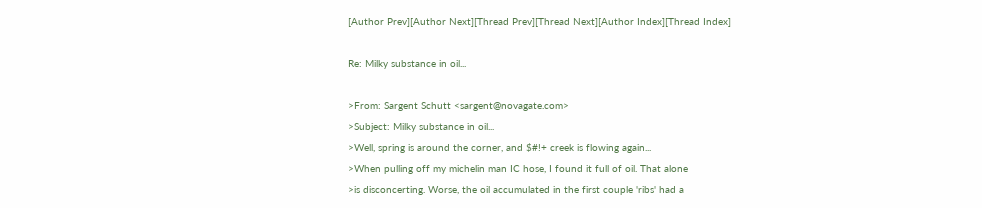[Author Prev][Author Next][Thread Prev][Thread Next][Author Index][Thread Index]

Re: Milky substance in oil...

>From: Sargent Schutt <sargent@novagate.com>
>Subject: Milky substance in oil...
>Well, spring is around the corner, and $#!+ creek is flowing again...
>When pulling off my michelin man IC hose, I found it full of oil. That alone
>is disconcerting. Worse, the oil accumulated in the first couple 'ribs' had a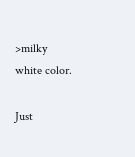>milky white color.

Just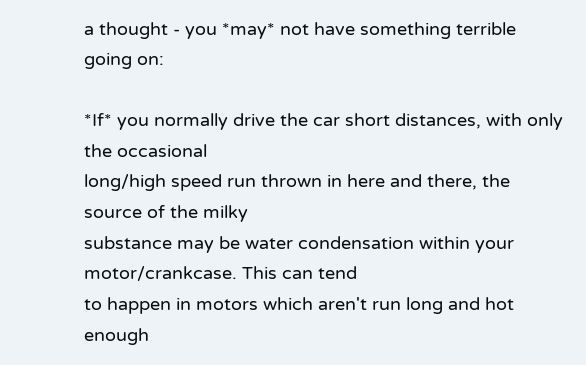a thought - you *may* not have something terrible going on:

*If* you normally drive the car short distances, with only the occasional
long/high speed run thrown in here and there, the source of the milky
substance may be water condensation within your motor/crankcase. This can tend
to happen in motors which aren't run long and hot enough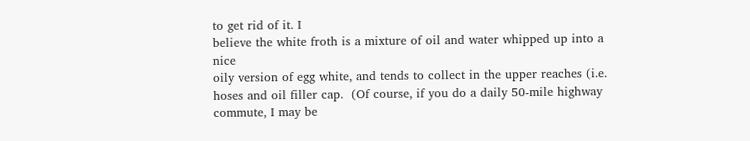to get rid of it. I
believe the white froth is a mixture of oil and water whipped up into a nice
oily version of egg white, and tends to collect in the upper reaches (i.e.
hoses and oil filler cap.  (Of course, if you do a daily 50-mile highway
commute, I may be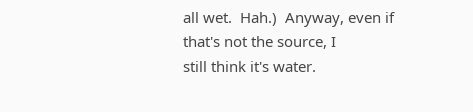all wet.  Hah.)  Anyway, even if that's not the source, I
still think it's water.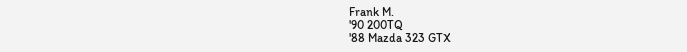Frank M.
'90 200TQ
'88 Mazda 323 GTX